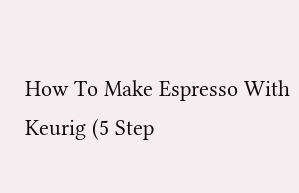How To Make Espresso With Keurig (5 Step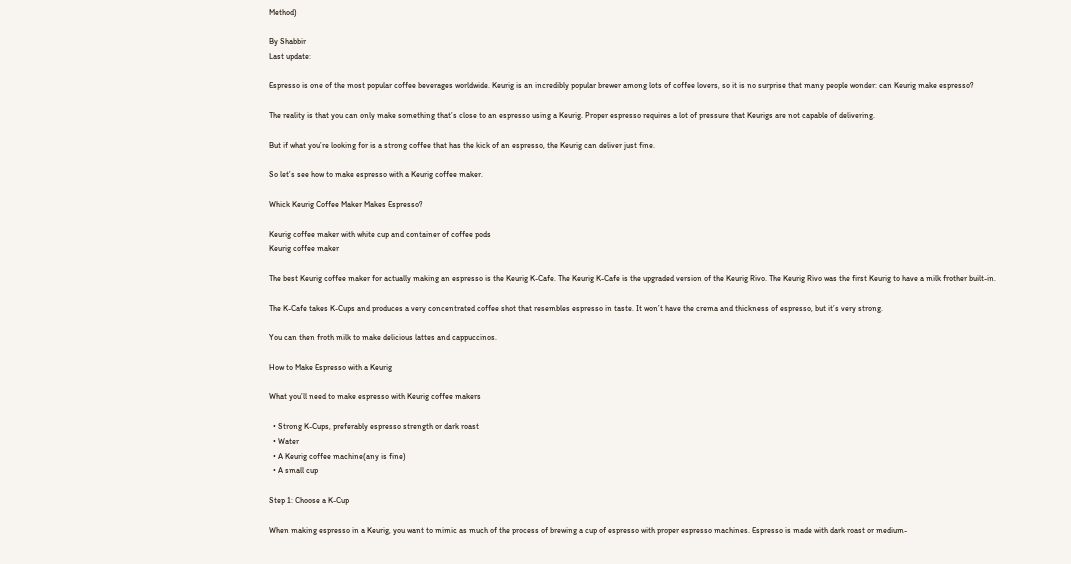Method)

By Shabbir
Last update:

Espresso is one of the most popular coffee beverages worldwide. Keurig is an incredibly popular brewer among lots of coffee lovers, so it is no surprise that many people wonder: can Keurig make espresso?

The reality is that you can only make something that’s close to an espresso using a Keurig. Proper espresso requires a lot of pressure that Keurigs are not capable of delivering.

But if what you’re looking for is a strong coffee that has the kick of an espresso, the Keurig can deliver just fine.

So let’s see how to make espresso with a Keurig coffee maker.

Whick Keurig Coffee Maker Makes Espresso?

Keurig coffee maker with white cup and container of coffee pods
Keurig coffee maker

The best Keurig coffee maker for actually making an espresso is the Keurig K-Cafe. The Keurig K-Cafe is the upgraded version of the Keurig Rivo. The Keurig Rivo was the first Keurig to have a milk frother built-in.

The K-Cafe takes K-Cups and produces a very concentrated coffee shot that resembles espresso in taste. It won’t have the crema and thickness of espresso, but it’s very strong.

You can then froth milk to make delicious lattes and cappuccinos.

How to Make Espresso with a Keurig

What you’ll need to make espresso with Keurig coffee makers

  • Strong K-Cups, preferably espresso strength or dark roast
  • Water
  • A Keurig coffee machine(any is fine)
  • A small cup

Step 1: Choose a K-Cup

When making espresso in a Keurig, you want to mimic as much of the process of brewing a cup of espresso with proper espresso machines. Espresso is made with dark roast or medium-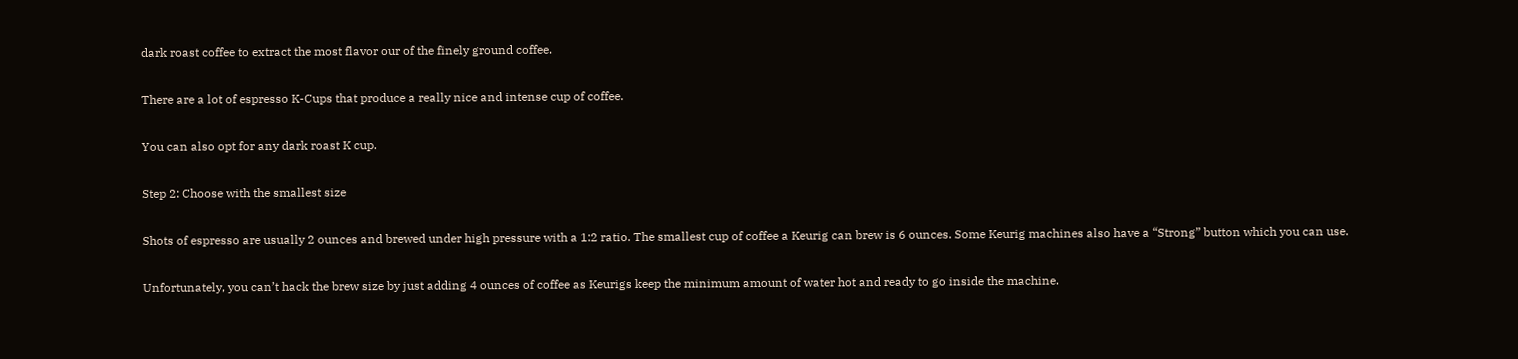dark roast coffee to extract the most flavor our of the finely ground coffee.

There are a lot of espresso K-Cups that produce a really nice and intense cup of coffee.

You can also opt for any dark roast K cup.

Step 2: Choose with the smallest size

Shots of espresso are usually 2 ounces and brewed under high pressure with a 1:2 ratio. The smallest cup of coffee a Keurig can brew is 6 ounces. Some Keurig machines also have a “Strong” button which you can use.

Unfortunately, you can’t hack the brew size by just adding 4 ounces of coffee as Keurigs keep the minimum amount of water hot and ready to go inside the machine.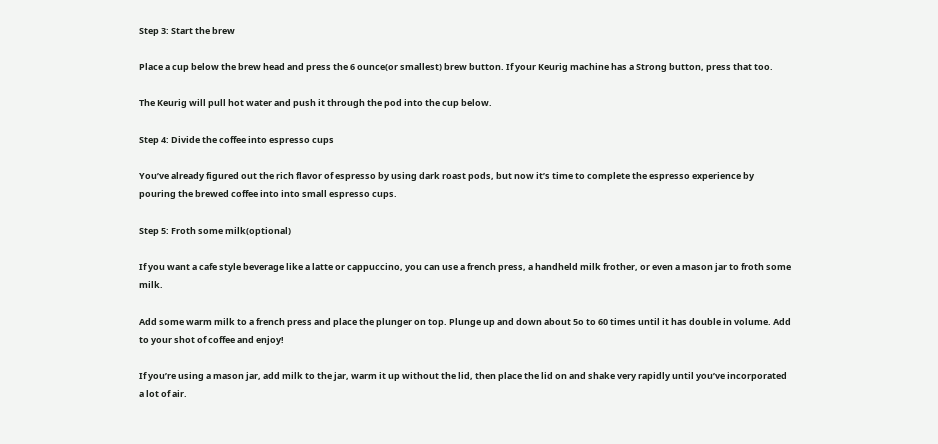Step 3: Start the brew

Place a cup below the brew head and press the 6 ounce(or smallest) brew button. If your Keurig machine has a Strong button, press that too.

The Keurig will pull hot water and push it through the pod into the cup below.

Step 4: Divide the coffee into espresso cups

You’ve already figured out the rich flavor of espresso by using dark roast pods, but now it’s time to complete the espresso experience by pouring the brewed coffee into into small espresso cups.

Step 5: Froth some milk(optional)

If you want a cafe style beverage like a latte or cappuccino, you can use a french press, a handheld milk frother, or even a mason jar to froth some milk.

Add some warm milk to a french press and place the plunger on top. Plunge up and down about 5o to 60 times until it has double in volume. Add to your shot of coffee and enjoy!

If you’re using a mason jar, add milk to the jar, warm it up without the lid, then place the lid on and shake very rapidly until you’ve incorporated a lot of air.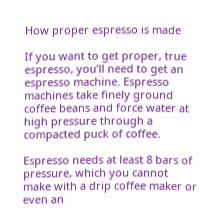How proper espresso is made

If you want to get proper, true espresso, you’ll need to get an espresso machine. Espresso machines take finely ground coffee beans and force water at high pressure through a compacted puck of coffee.

Espresso needs at least 8 bars of pressure, which you cannot make with a drip coffee maker or even an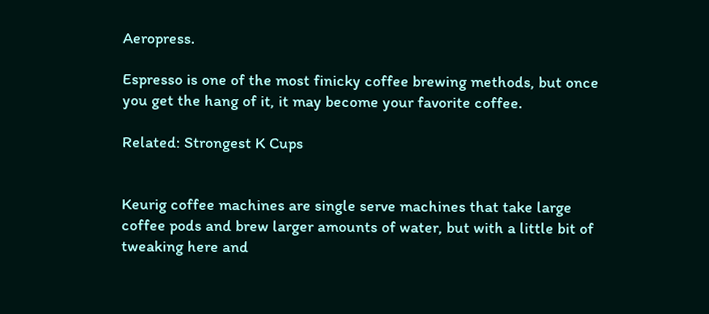Aeropress.

Espresso is one of the most finicky coffee brewing methods, but once you get the hang of it, it may become your favorite coffee.

Related: Strongest K Cups


Keurig coffee machines are single serve machines that take large coffee pods and brew larger amounts of water, but with a little bit of tweaking here and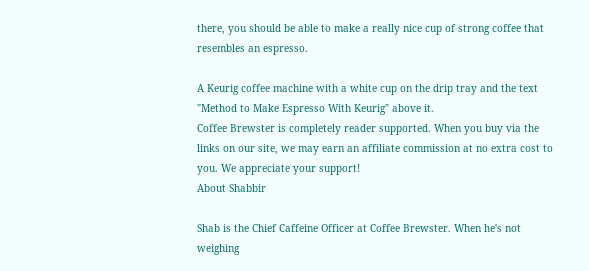there, you should be able to make a really nice cup of strong coffee that resembles an espresso.

A Keurig coffee machine with a white cup on the drip tray and the text "Method to Make Espresso With Keurig" above it.
Coffee Brewster is completely reader supported. When you buy via the links on our site, we may earn an affiliate commission at no extra cost to you. We appreciate your support!
About Shabbir

Shab is the Chief Caffeine Officer at Coffee Brewster. When he's not weighing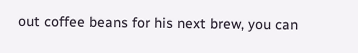out coffee beans for his next brew, you can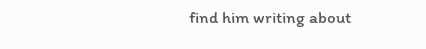find him writing about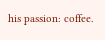his passion: coffee.